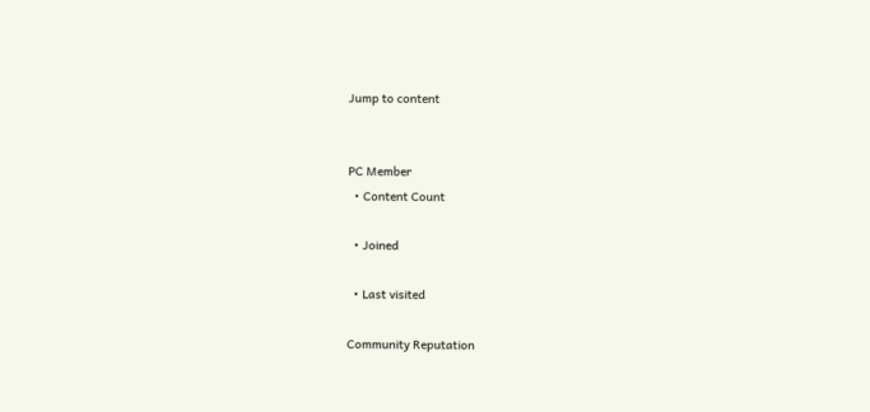Jump to content


PC Member
  • Content Count

  • Joined

  • Last visited

Community Reputation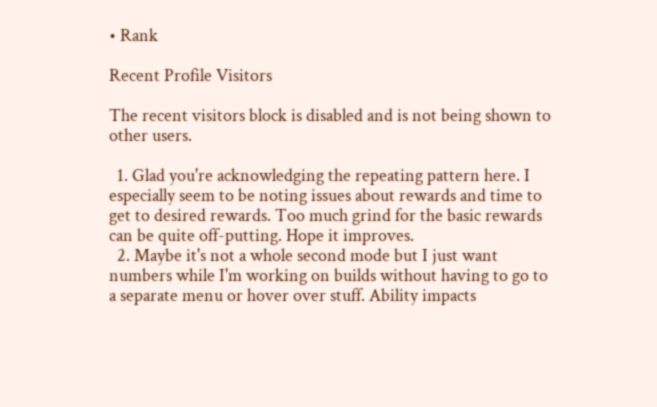• Rank

Recent Profile Visitors

The recent visitors block is disabled and is not being shown to other users.

  1. Glad you're acknowledging the repeating pattern here. I especially seem to be noting issues about rewards and time to get to desired rewards. Too much grind for the basic rewards can be quite off-putting. Hope it improves.
  2. Maybe it's not a whole second mode but I just want numbers while I'm working on builds without having to go to a separate menu or hover over stuff. Ability impacts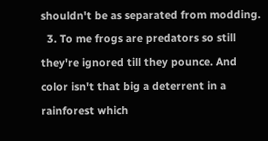shouldn't be as separated from modding.
  3. To me frogs are predators so still they're ignored till they pounce. And color isn't that big a deterrent in a rainforest which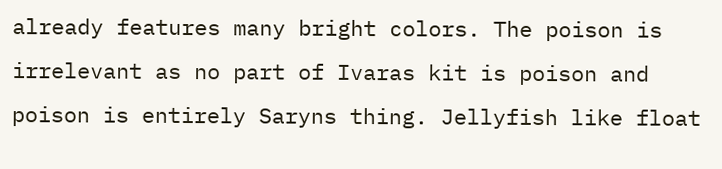already features many bright colors. The poison is irrelevant as no part of Ivaras kit is poison and poison is entirely Saryns thing. Jellyfish like float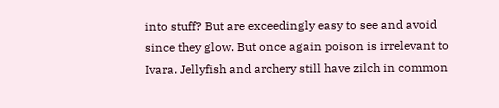into stuff? But are exceedingly easy to see and avoid since they glow. But once again poison is irrelevant to Ivara. Jellyfish and archery still have zilch in common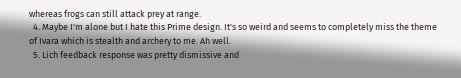whereas frogs can still attack prey at range.
  4. Maybe I'm alone but I hate this Prime design. It's so weird and seems to completely miss the theme of Ivara which is stealth and archery to me. Ah well.
  5. Lich feedback response was pretty dismissive and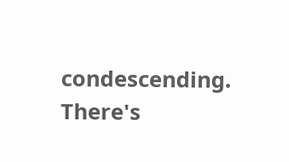condescending. There's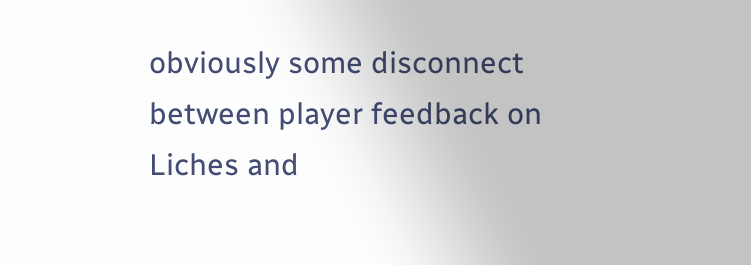obviously some disconnect between player feedback on Liches and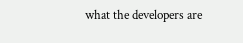what the developers are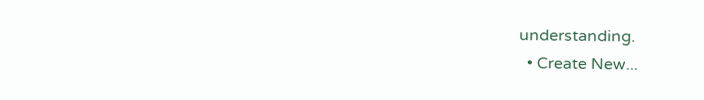understanding.
  • Create New...